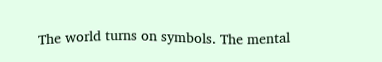The world turns on symbols. The mental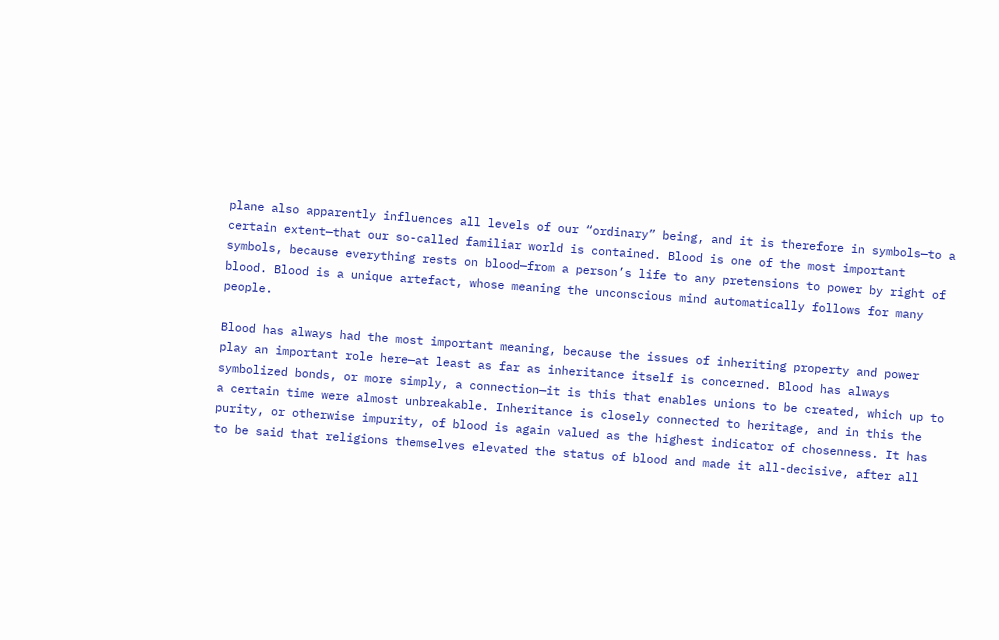plane also apparently influences all levels of our “ordinary” being, and it is therefore in symbols—to a certain extent—that our so-called familiar world is contained. Blood is one of the most important symbols, because everything rests on blood—from a person’s life to any pretensions to power by right of blood. Blood is a unique artefact, whose meaning the unconscious mind automatically follows for many people.

Blood has always had the most important meaning, because the issues of inheriting property and power play an important role here—at least as far as inheritance itself is concerned. Blood has always symbolized bonds, or more simply, a connection—it is this that enables unions to be created, which up to a certain time were almost unbreakable. Inheritance is closely connected to heritage, and in this the purity, or otherwise impurity, of blood is again valued as the highest indicator of chosenness. It has to be said that religions themselves elevated the status of blood and made it all-decisive, after all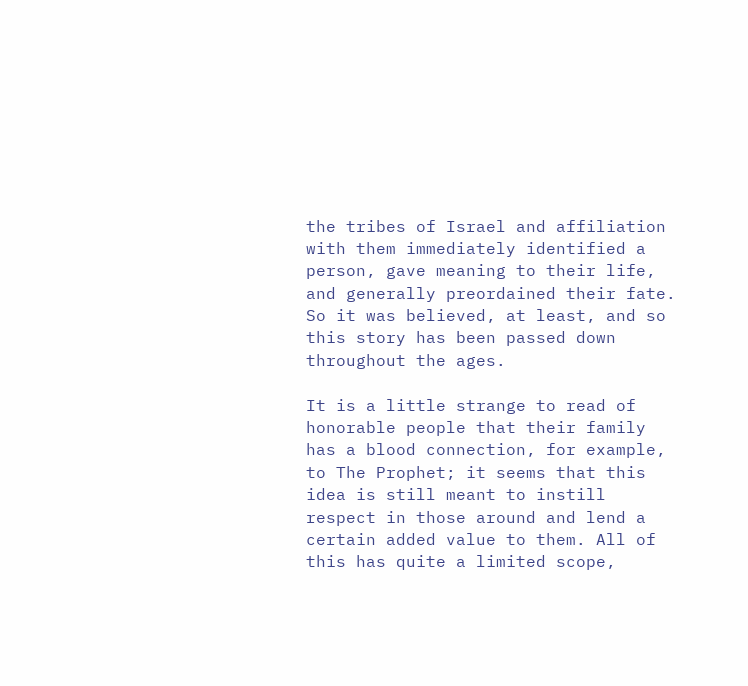the tribes of Israel and affiliation with them immediately identified a person, gave meaning to their life, and generally preordained their fate. So it was believed, at least, and so this story has been passed down throughout the ages.

It is a little strange to read of honorable people that their family has a blood connection, for example, to The Prophet; it seems that this idea is still meant to instill respect in those around and lend a certain added value to them. All of this has quite a limited scope,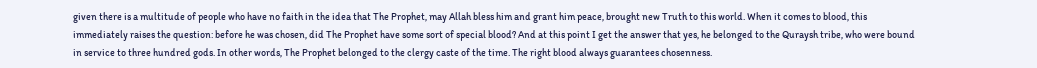given there is a multitude of people who have no faith in the idea that The Prophet, may Allah bless him and grant him peace, brought new Truth to this world. When it comes to blood, this immediately raises the question: before he was chosen, did The Prophet have some sort of special blood? And at this point I get the answer that yes, he belonged to the Quraysh tribe, who were bound in service to three hundred gods. In other words, The Prophet belonged to the clergy caste of the time. The right blood always guarantees chosenness.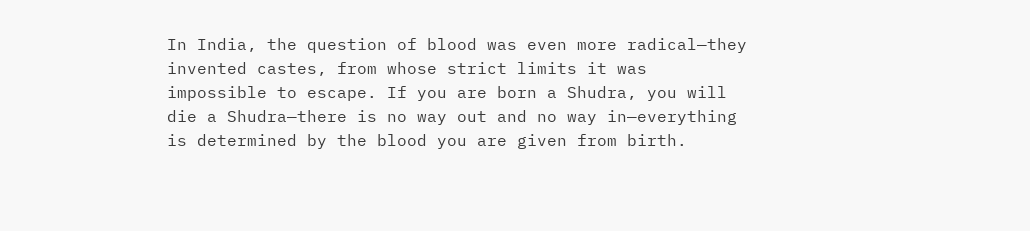In India, the question of blood was even more radical—they invented castes, from whose strict limits it was impossible to escape. If you are born a Shudra, you will die a Shudra—there is no way out and no way in—everything is determined by the blood you are given from birth.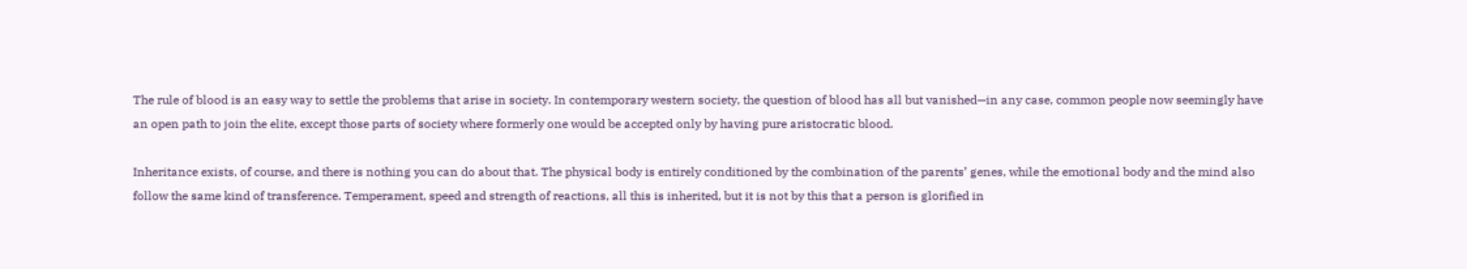The rule of blood is an easy way to settle the problems that arise in society. In contemporary western society, the question of blood has all but vanished—in any case, common people now seemingly have an open path to join the elite, except those parts of society where formerly one would be accepted only by having pure aristocratic blood.

Inheritance exists, of course, and there is nothing you can do about that. The physical body is entirely conditioned by the combination of the parents’ genes, while the emotional body and the mind also follow the same kind of transference. Temperament, speed and strength of reactions, all this is inherited, but it is not by this that a person is glorified in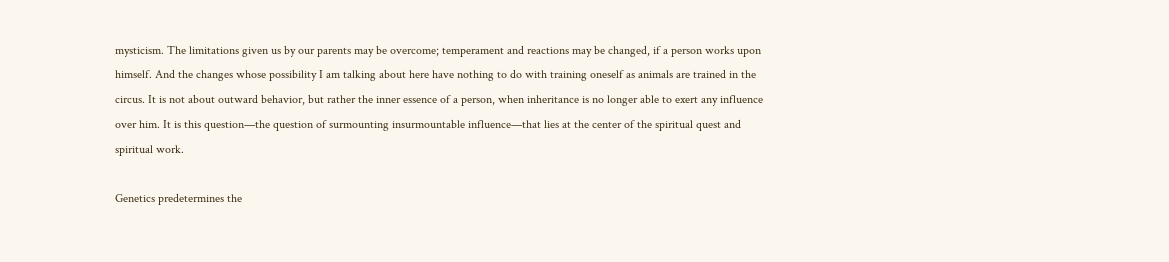mysticism. The limitations given us by our parents may be overcome; temperament and reactions may be changed, if a person works upon himself. And the changes whose possibility I am talking about here have nothing to do with training oneself as animals are trained in the circus. It is not about outward behavior, but rather the inner essence of a person, when inheritance is no longer able to exert any influence over him. It is this question—the question of surmounting insurmountable influence—that lies at the center of the spiritual quest and spiritual work.

Genetics predetermines the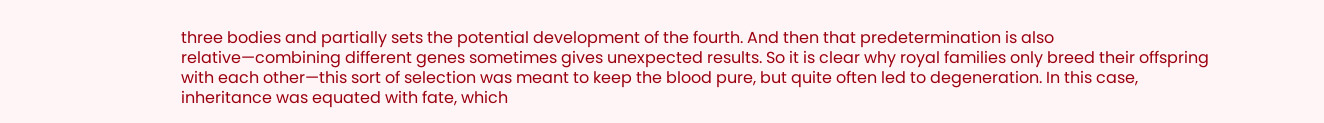three bodies and partially sets the potential development of the fourth. And then that predetermination is also relative—combining different genes sometimes gives unexpected results. So it is clear why royal families only breed their offspring with each other—this sort of selection was meant to keep the blood pure, but quite often led to degeneration. In this case, inheritance was equated with fate, which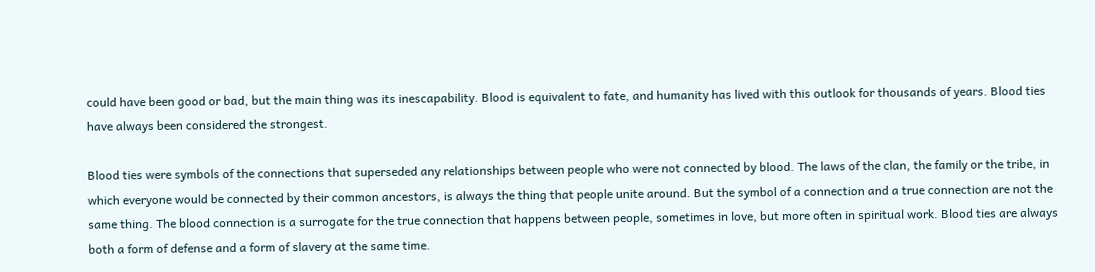could have been good or bad, but the main thing was its inescapability. Blood is equivalent to fate, and humanity has lived with this outlook for thousands of years. Blood ties have always been considered the strongest.

Blood ties were symbols of the connections that superseded any relationships between people who were not connected by blood. The laws of the clan, the family or the tribe, in which everyone would be connected by their common ancestors, is always the thing that people unite around. But the symbol of a connection and a true connection are not the same thing. The blood connection is a surrogate for the true connection that happens between people, sometimes in love, but more often in spiritual work. Blood ties are always both a form of defense and a form of slavery at the same time.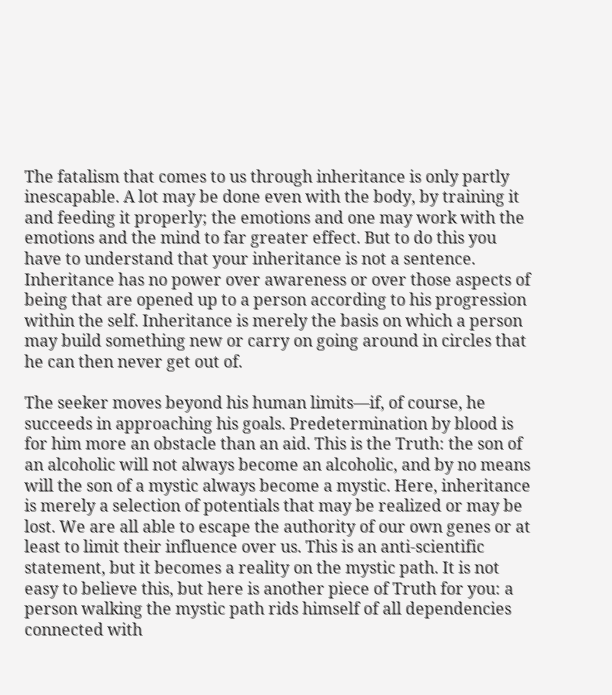The fatalism that comes to us through inheritance is only partly inescapable. A lot may be done even with the body, by training it and feeding it properly; the emotions and one may work with the emotions and the mind to far greater effect. But to do this you have to understand that your inheritance is not a sentence. Inheritance has no power over awareness or over those aspects of being that are opened up to a person according to his progression within the self. Inheritance is merely the basis on which a person may build something new or carry on going around in circles that he can then never get out of.

The seeker moves beyond his human limits—if, of course, he succeeds in approaching his goals. Predetermination by blood is for him more an obstacle than an aid. This is the Truth: the son of an alcoholic will not always become an alcoholic, and by no means will the son of a mystic always become a mystic. Here, inheritance is merely a selection of potentials that may be realized or may be lost. We are all able to escape the authority of our own genes or at least to limit their influence over us. This is an anti-scientific statement, but it becomes a reality on the mystic path. It is not easy to believe this, but here is another piece of Truth for you: a person walking the mystic path rids himself of all dependencies connected with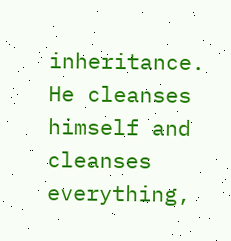inheritance. He cleanses himself and cleanses everything,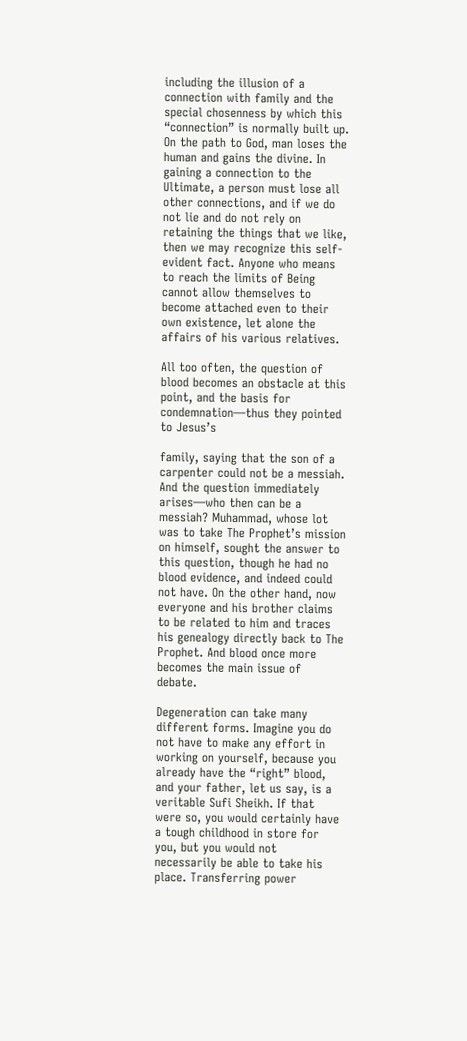including the illusion of a connection with family and the special chosenness by which this “connection” is normally built up. On the path to God, man loses the human and gains the divine. In gaining a connection to the Ultimate, a person must lose all other connections, and if we do not lie and do not rely on retaining the things that we like, then we may recognize this self-evident fact. Anyone who means to reach the limits of Being cannot allow themselves to become attached even to their own existence, let alone the affairs of his various relatives.

All too often, the question of blood becomes an obstacle at this point, and the basis for condemnation—thus they pointed to Jesus’s

family, saying that the son of a carpenter could not be a messiah. And the question immediately arises—who then can be a messiah? Muhammad, whose lot was to take The Prophet’s mission on himself, sought the answer to this question, though he had no blood evidence, and indeed could not have. On the other hand, now everyone and his brother claims to be related to him and traces his genealogy directly back to The Prophet. And blood once more becomes the main issue of debate.

Degeneration can take many different forms. Imagine you do not have to make any effort in working on yourself, because you already have the “right” blood, and your father, let us say, is a veritable Sufi Sheikh. If that were so, you would certainly have a tough childhood in store for you, but you would not necessarily be able to take his place. Transferring power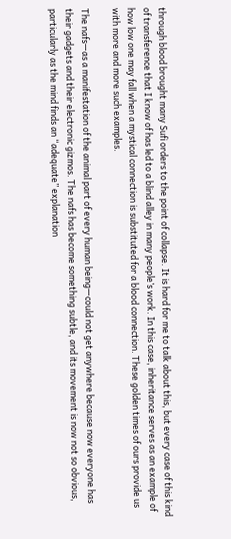through blood brought many Sufi orders to the point of collapse. It is hard for me to talk about this, but every case of this kind of transference that I know of has led to a blind alley in many people’s work. In this case, inheritance serves as an example of how low one may fall when a mystical connection is substituted for a blood connection. These golden times of ours provide us with more and more such examples.

The nafs—as a manifestation of the animal part of every human being—could not get anywhere because now everyone has their gadgets and their electronic gizmos. The nafs has become something subtle, and its movement is now not so obvious, particularly as the mind finds an “adequate” explanation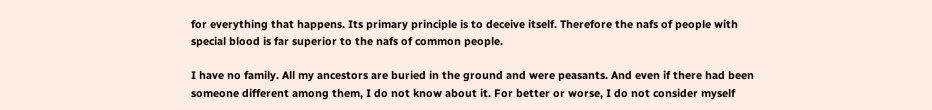for everything that happens. Its primary principle is to deceive itself. Therefore the nafs of people with special blood is far superior to the nafs of common people.

I have no family. All my ancestors are buried in the ground and were peasants. And even if there had been someone different among them, I do not know about it. For better or worse, I do not consider myself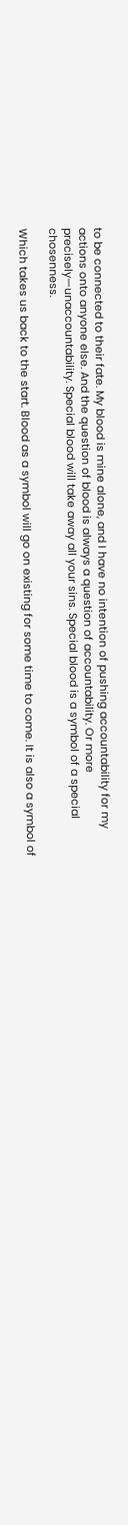to be connected to their fate. My blood is mine alone, and I have no intention of pushing accountability for my actions onto anyone else. And the question of blood is always a question of accountability. Or more precisely—unaccountability. Special blood will take away all your sins. Special blood is a symbol of a special chosenness.

Which takes us back to the start. Blood as a symbol will go on existing for some time to come. It is also a symbol of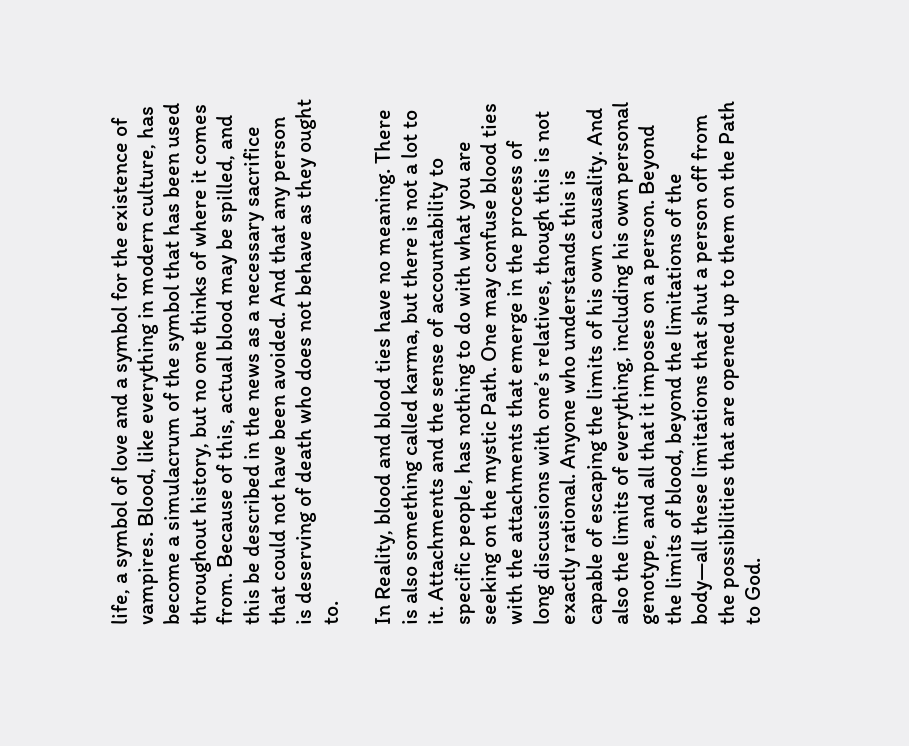life, a symbol of love and a symbol for the existence of vampires. Blood, like everything in modern culture, has become a simulacrum of the symbol that has been used throughout history, but no one thinks of where it comes from. Because of this, actual blood may be spilled, and this be described in the news as a necessary sacrifice that could not have been avoided. And that any person is deserving of death who does not behave as they ought to.

In Reality, blood and blood ties have no meaning. There is also something called karma, but there is not a lot to it. Attachments and the sense of accountability to specific people, has nothing to do with what you are seeking on the mystic Path. One may confuse blood ties with the attachments that emerge in the process of long discussions with one’s relatives, though this is not exactly rational. Anyone who understands this is capable of escaping the limits of his own causality. And also the limits of everything, including his own personal genotype, and all that it imposes on a person. Beyond the limits of blood, beyond the limitations of the body—all these limitations that shut a person off from the possibilities that are opened up to them on the Path to God.